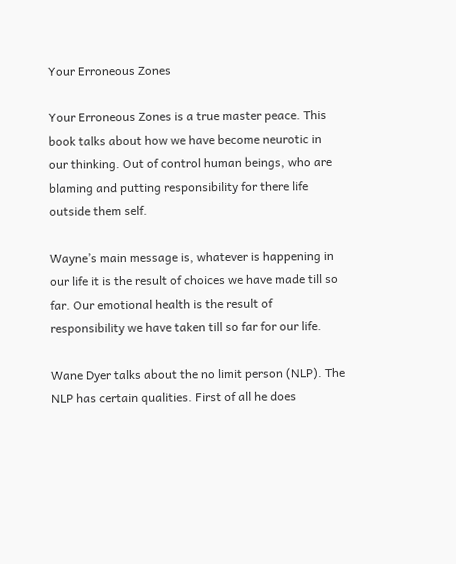Your Erroneous Zones

Your Erroneous Zones is a true master peace. This book talks about how we have become neurotic in our thinking. Out of control human beings, who are blaming and putting responsibility for there life outside them self.

Wayne’s main message is, whatever is happening in our life it is the result of choices we have made till so far. Our emotional health is the result of responsibility we have taken till so far for our life.

Wane Dyer talks about the no limit person (NLP). The NLP has certain qualities. First of all he does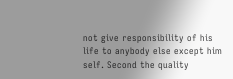not give responsibility of his life to anybody else except him self. Second the quality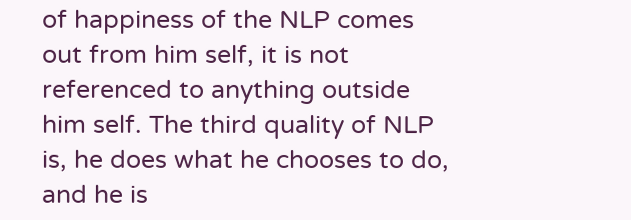of happiness of the NLP comes out from him self, it is not referenced to anything outside him self. The third quality of NLP is, he does what he chooses to do, and he is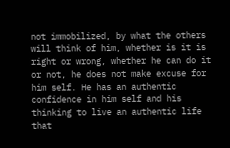not immobilized, by what the others will think of him, whether is it is right or wrong, whether he can do it or not, he does not make excuse for him self. He has an authentic confidence in him self and his thinking to live an authentic life that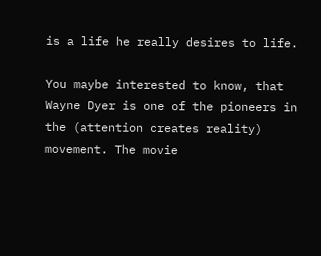is a life he really desires to life.

You maybe interested to know, that Wayne Dyer is one of the pioneers in the (attention creates reality) movement. The movie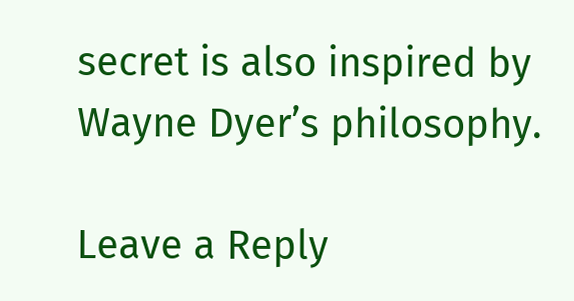secret is also inspired by Wayne Dyer’s philosophy.

Leave a Reply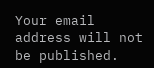Your email address will not be published.